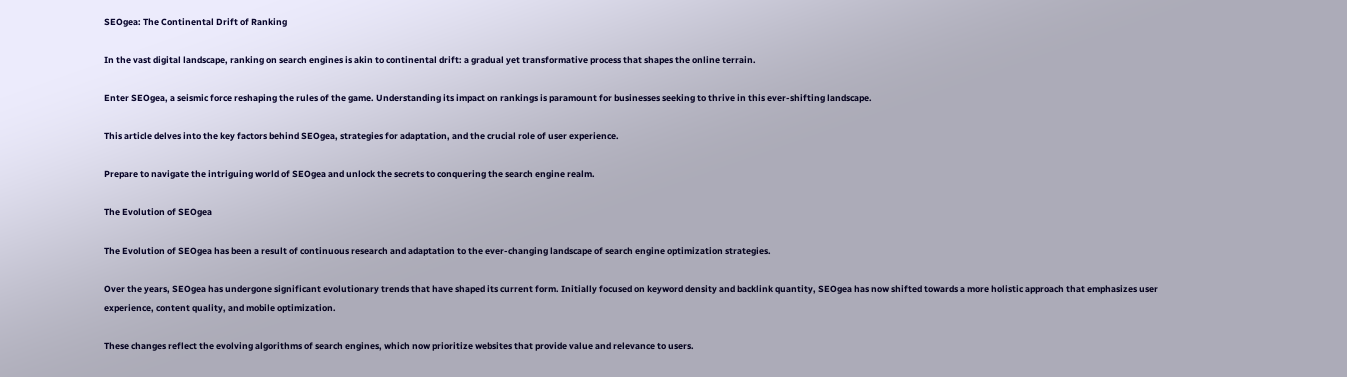SEOgea: The Continental Drift of Ranking

In the vast digital landscape, ranking on search engines is akin to continental drift: a gradual yet transformative process that shapes the online terrain.

Enter SEOgea, a seismic force reshaping the rules of the game. Understanding its impact on rankings is paramount for businesses seeking to thrive in this ever-shifting landscape.

This article delves into the key factors behind SEOgea, strategies for adaptation, and the crucial role of user experience.

Prepare to navigate the intriguing world of SEOgea and unlock the secrets to conquering the search engine realm.

The Evolution of SEOgea

The Evolution of SEOgea has been a result of continuous research and adaptation to the ever-changing landscape of search engine optimization strategies.

Over the years, SEOgea has undergone significant evolutionary trends that have shaped its current form. Initially focused on keyword density and backlink quantity, SEOgea has now shifted towards a more holistic approach that emphasizes user experience, content quality, and mobile optimization.

These changes reflect the evolving algorithms of search engines, which now prioritize websites that provide value and relevance to users.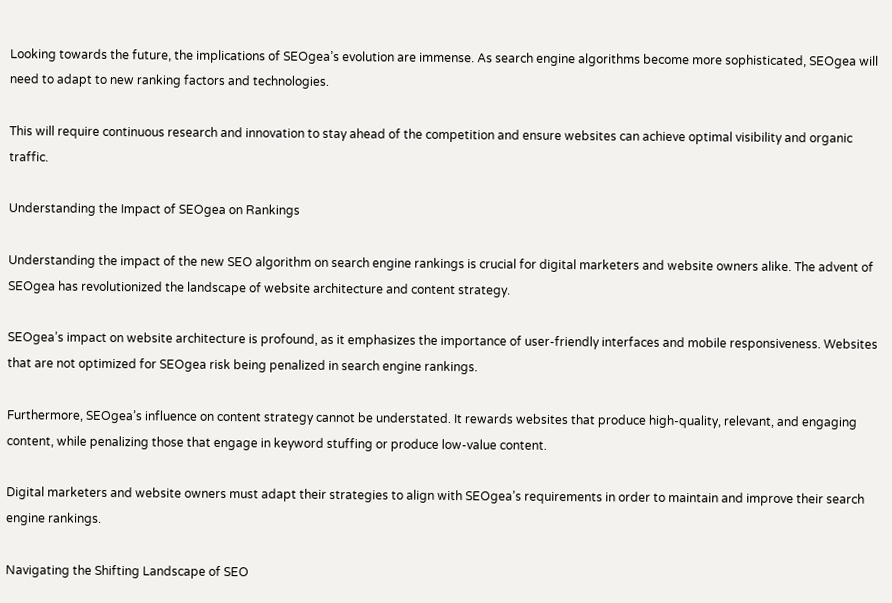Looking towards the future, the implications of SEOgea’s evolution are immense. As search engine algorithms become more sophisticated, SEOgea will need to adapt to new ranking factors and technologies.

This will require continuous research and innovation to stay ahead of the competition and ensure websites can achieve optimal visibility and organic traffic.

Understanding the Impact of SEOgea on Rankings

Understanding the impact of the new SEO algorithm on search engine rankings is crucial for digital marketers and website owners alike. The advent of SEOgea has revolutionized the landscape of website architecture and content strategy.

SEOgea’s impact on website architecture is profound, as it emphasizes the importance of user-friendly interfaces and mobile responsiveness. Websites that are not optimized for SEOgea risk being penalized in search engine rankings.

Furthermore, SEOgea’s influence on content strategy cannot be understated. It rewards websites that produce high-quality, relevant, and engaging content, while penalizing those that engage in keyword stuffing or produce low-value content.

Digital marketers and website owners must adapt their strategies to align with SEOgea’s requirements in order to maintain and improve their search engine rankings.

Navigating the Shifting Landscape of SEO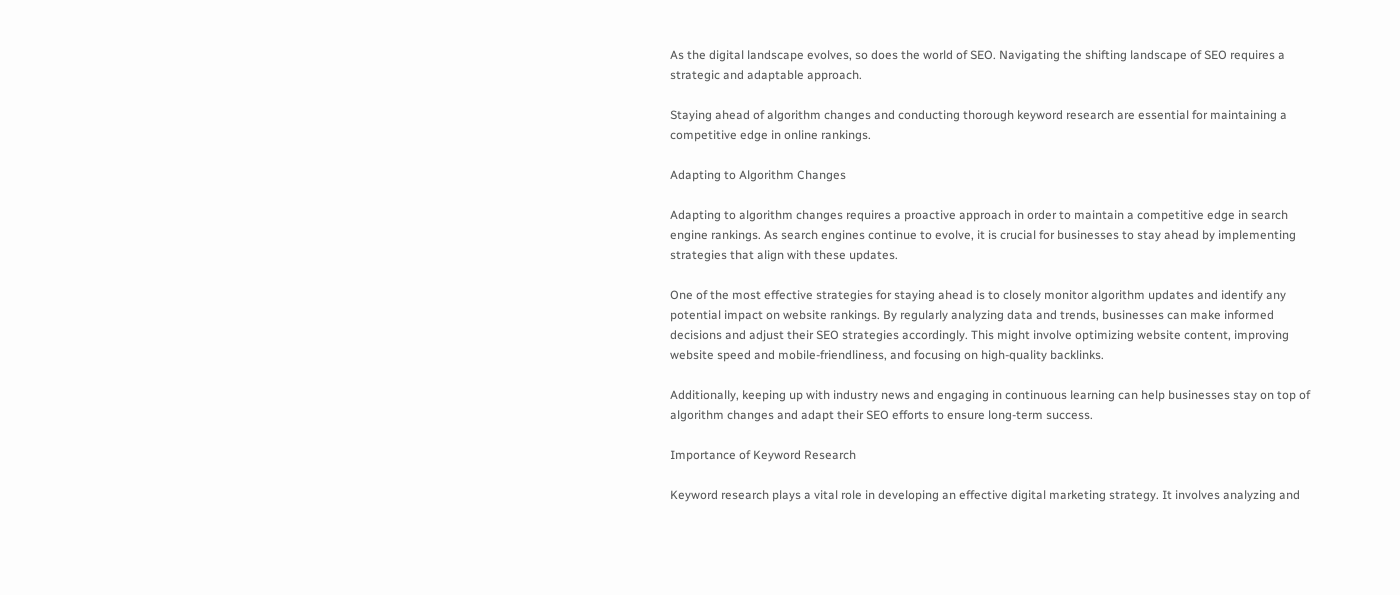As the digital landscape evolves, so does the world of SEO. Navigating the shifting landscape of SEO requires a strategic and adaptable approach.

Staying ahead of algorithm changes and conducting thorough keyword research are essential for maintaining a competitive edge in online rankings.

Adapting to Algorithm Changes

Adapting to algorithm changes requires a proactive approach in order to maintain a competitive edge in search engine rankings. As search engines continue to evolve, it is crucial for businesses to stay ahead by implementing strategies that align with these updates.

One of the most effective strategies for staying ahead is to closely monitor algorithm updates and identify any potential impact on website rankings. By regularly analyzing data and trends, businesses can make informed decisions and adjust their SEO strategies accordingly. This might involve optimizing website content, improving website speed and mobile-friendliness, and focusing on high-quality backlinks.

Additionally, keeping up with industry news and engaging in continuous learning can help businesses stay on top of algorithm changes and adapt their SEO efforts to ensure long-term success.

Importance of Keyword Research

Keyword research plays a vital role in developing an effective digital marketing strategy. It involves analyzing and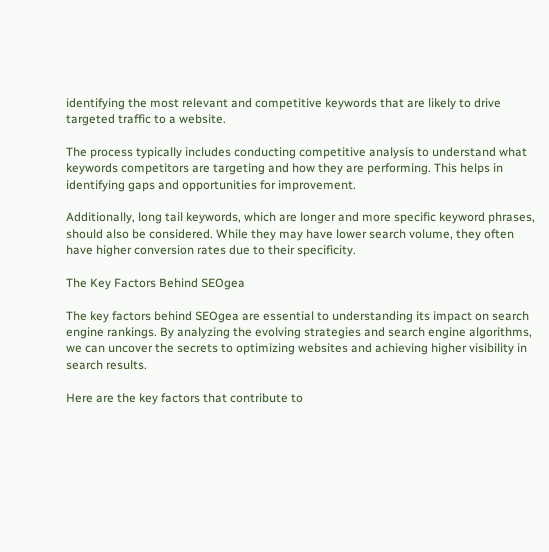identifying the most relevant and competitive keywords that are likely to drive targeted traffic to a website.

The process typically includes conducting competitive analysis to understand what keywords competitors are targeting and how they are performing. This helps in identifying gaps and opportunities for improvement.

Additionally, long tail keywords, which are longer and more specific keyword phrases, should also be considered. While they may have lower search volume, they often have higher conversion rates due to their specificity.

The Key Factors Behind SEOgea

The key factors behind SEOgea are essential to understanding its impact on search engine rankings. By analyzing the evolving strategies and search engine algorithms, we can uncover the secrets to optimizing websites and achieving higher visibility in search results.

Here are the key factors that contribute to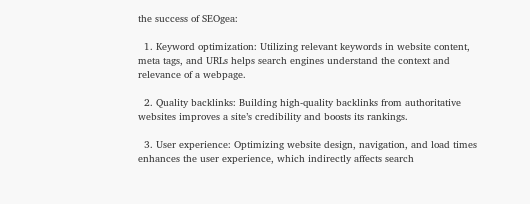the success of SEOgea:

  1. Keyword optimization: Utilizing relevant keywords in website content, meta tags, and URLs helps search engines understand the context and relevance of a webpage.

  2. Quality backlinks: Building high-quality backlinks from authoritative websites improves a site’s credibility and boosts its rankings.

  3. User experience: Optimizing website design, navigation, and load times enhances the user experience, which indirectly affects search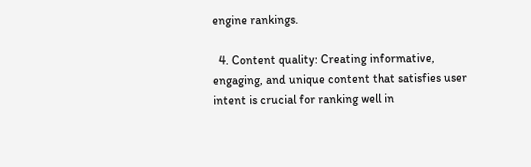engine rankings.

  4. Content quality: Creating informative, engaging, and unique content that satisfies user intent is crucial for ranking well in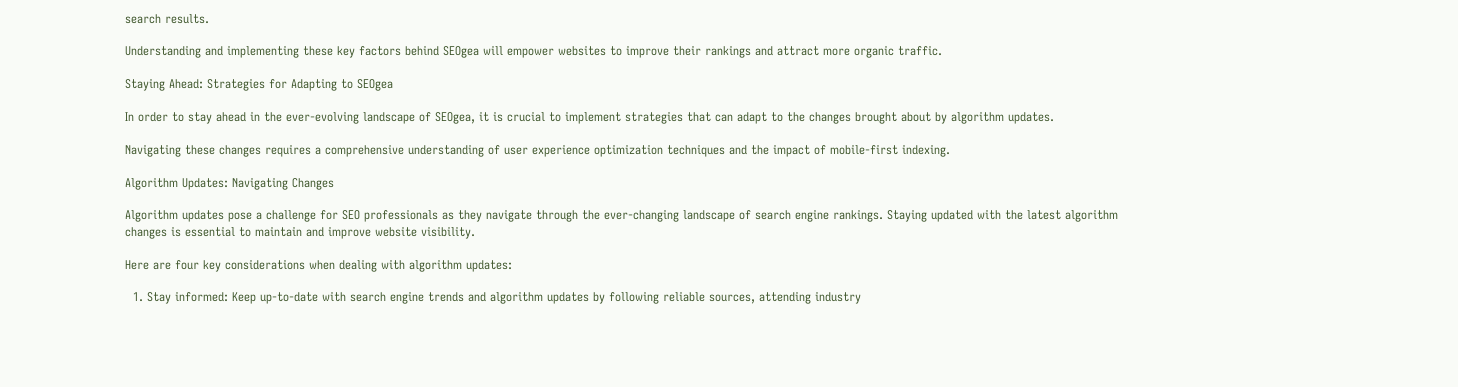search results.

Understanding and implementing these key factors behind SEOgea will empower websites to improve their rankings and attract more organic traffic.

Staying Ahead: Strategies for Adapting to SEOgea

In order to stay ahead in the ever-evolving landscape of SEOgea, it is crucial to implement strategies that can adapt to the changes brought about by algorithm updates.

Navigating these changes requires a comprehensive understanding of user experience optimization techniques and the impact of mobile-first indexing.

Algorithm Updates: Navigating Changes

Algorithm updates pose a challenge for SEO professionals as they navigate through the ever-changing landscape of search engine rankings. Staying updated with the latest algorithm changes is essential to maintain and improve website visibility.

Here are four key considerations when dealing with algorithm updates:

  1. Stay informed: Keep up-to-date with search engine trends and algorithm updates by following reliable sources, attending industry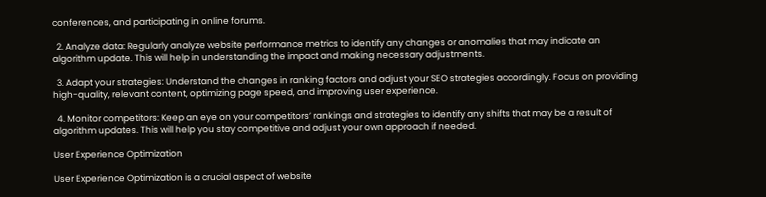conferences, and participating in online forums.

  2. Analyze data: Regularly analyze website performance metrics to identify any changes or anomalies that may indicate an algorithm update. This will help in understanding the impact and making necessary adjustments.

  3. Adapt your strategies: Understand the changes in ranking factors and adjust your SEO strategies accordingly. Focus on providing high-quality, relevant content, optimizing page speed, and improving user experience.

  4. Monitor competitors: Keep an eye on your competitors’ rankings and strategies to identify any shifts that may be a result of algorithm updates. This will help you stay competitive and adjust your own approach if needed.

User Experience Optimization

User Experience Optimization is a crucial aspect of website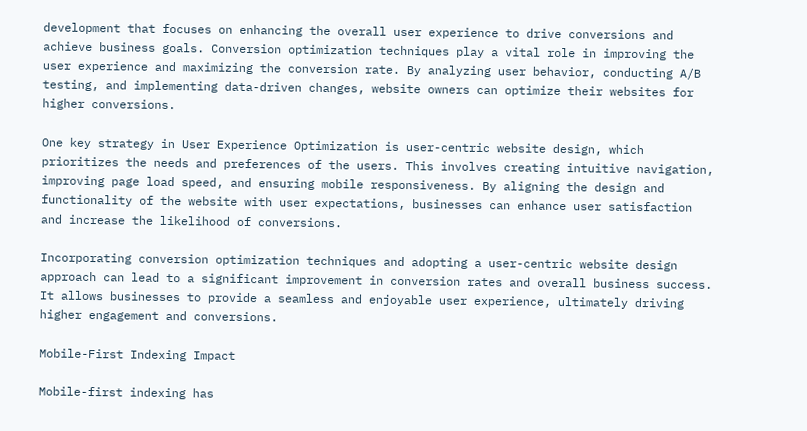development that focuses on enhancing the overall user experience to drive conversions and achieve business goals. Conversion optimization techniques play a vital role in improving the user experience and maximizing the conversion rate. By analyzing user behavior, conducting A/B testing, and implementing data-driven changes, website owners can optimize their websites for higher conversions.

One key strategy in User Experience Optimization is user-centric website design, which prioritizes the needs and preferences of the users. This involves creating intuitive navigation, improving page load speed, and ensuring mobile responsiveness. By aligning the design and functionality of the website with user expectations, businesses can enhance user satisfaction and increase the likelihood of conversions.

Incorporating conversion optimization techniques and adopting a user-centric website design approach can lead to a significant improvement in conversion rates and overall business success. It allows businesses to provide a seamless and enjoyable user experience, ultimately driving higher engagement and conversions.

Mobile-First Indexing Impact

Mobile-first indexing has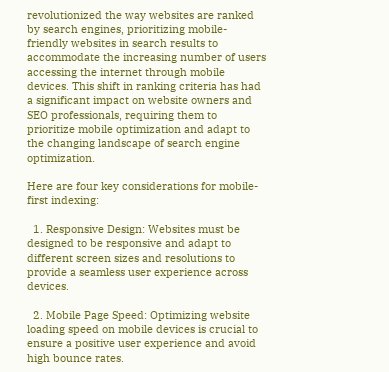revolutionized the way websites are ranked by search engines, prioritizing mobile-friendly websites in search results to accommodate the increasing number of users accessing the internet through mobile devices. This shift in ranking criteria has had a significant impact on website owners and SEO professionals, requiring them to prioritize mobile optimization and adapt to the changing landscape of search engine optimization.

Here are four key considerations for mobile-first indexing:

  1. Responsive Design: Websites must be designed to be responsive and adapt to different screen sizes and resolutions to provide a seamless user experience across devices.

  2. Mobile Page Speed: Optimizing website loading speed on mobile devices is crucial to ensure a positive user experience and avoid high bounce rates.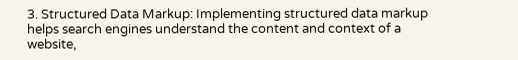3. Structured Data Markup: Implementing structured data markup helps search engines understand the content and context of a website,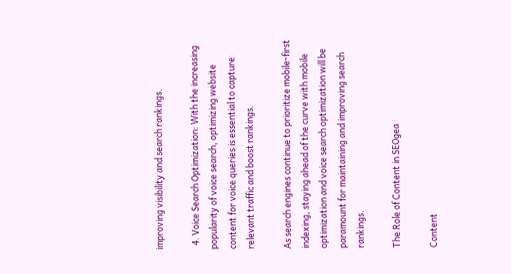improving visibility and search rankings.

  4. Voice Search Optimization: With the increasing popularity of voice search, optimizing website content for voice queries is essential to capture relevant traffic and boost rankings.

As search engines continue to prioritize mobile-first indexing, staying ahead of the curve with mobile optimization and voice search optimization will be paramount for maintaining and improving search rankings.

The Role of Content in SEOgea

Content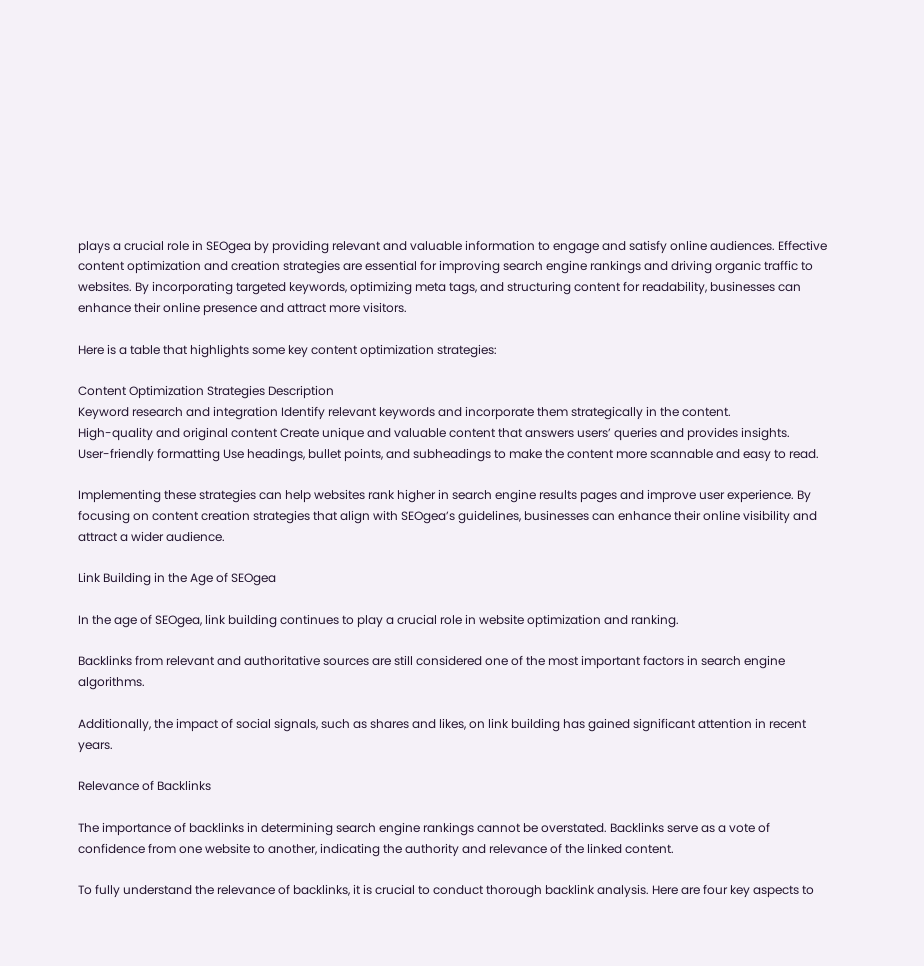plays a crucial role in SEOgea by providing relevant and valuable information to engage and satisfy online audiences. Effective content optimization and creation strategies are essential for improving search engine rankings and driving organic traffic to websites. By incorporating targeted keywords, optimizing meta tags, and structuring content for readability, businesses can enhance their online presence and attract more visitors.

Here is a table that highlights some key content optimization strategies:

Content Optimization Strategies Description
Keyword research and integration Identify relevant keywords and incorporate them strategically in the content.
High-quality and original content Create unique and valuable content that answers users’ queries and provides insights.
User-friendly formatting Use headings, bullet points, and subheadings to make the content more scannable and easy to read.

Implementing these strategies can help websites rank higher in search engine results pages and improve user experience. By focusing on content creation strategies that align with SEOgea’s guidelines, businesses can enhance their online visibility and attract a wider audience.

Link Building in the Age of SEOgea

In the age of SEOgea, link building continues to play a crucial role in website optimization and ranking.

Backlinks from relevant and authoritative sources are still considered one of the most important factors in search engine algorithms.

Additionally, the impact of social signals, such as shares and likes, on link building has gained significant attention in recent years.

Relevance of Backlinks

The importance of backlinks in determining search engine rankings cannot be overstated. Backlinks serve as a vote of confidence from one website to another, indicating the authority and relevance of the linked content.

To fully understand the relevance of backlinks, it is crucial to conduct thorough backlink analysis. Here are four key aspects to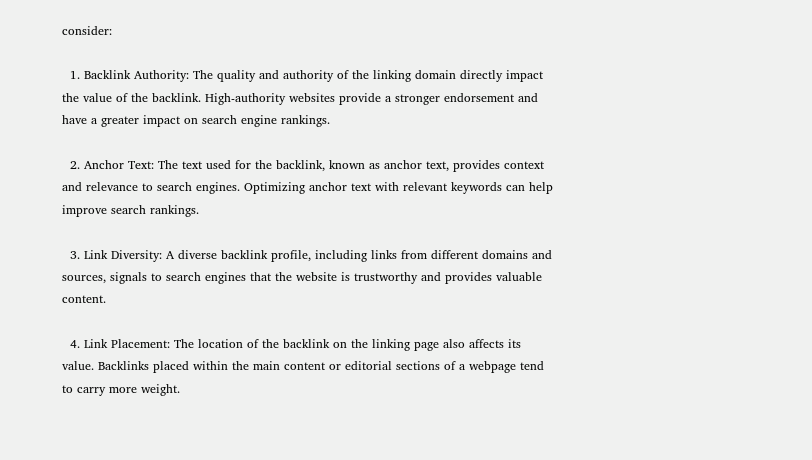consider:

  1. Backlink Authority: The quality and authority of the linking domain directly impact the value of the backlink. High-authority websites provide a stronger endorsement and have a greater impact on search engine rankings.

  2. Anchor Text: The text used for the backlink, known as anchor text, provides context and relevance to search engines. Optimizing anchor text with relevant keywords can help improve search rankings.

  3. Link Diversity: A diverse backlink profile, including links from different domains and sources, signals to search engines that the website is trustworthy and provides valuable content.

  4. Link Placement: The location of the backlink on the linking page also affects its value. Backlinks placed within the main content or editorial sections of a webpage tend to carry more weight.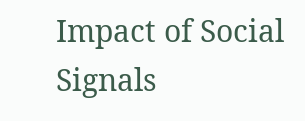Impact of Social Signals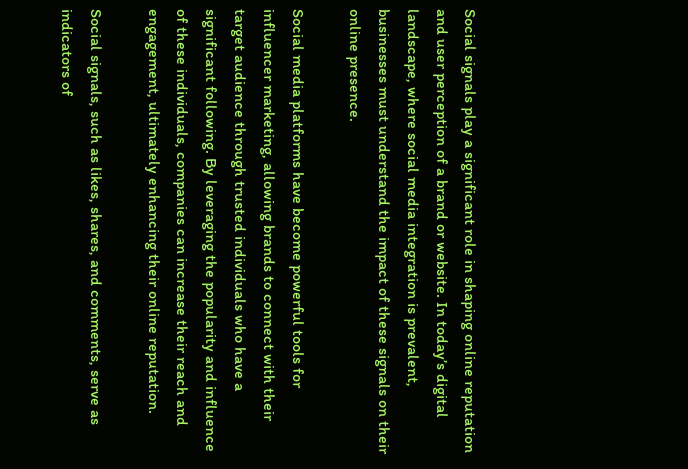Social signals play a significant role in shaping online reputation and user perception of a brand or website. In today’s digital landscape, where social media integration is prevalent, businesses must understand the impact of these signals on their online presence.

Social media platforms have become powerful tools for influencer marketing, allowing brands to connect with their target audience through trusted individuals who have a significant following. By leveraging the popularity and influence of these individuals, companies can increase their reach and engagement, ultimately enhancing their online reputation.

Social signals, such as likes, shares, and comments, serve as indicators of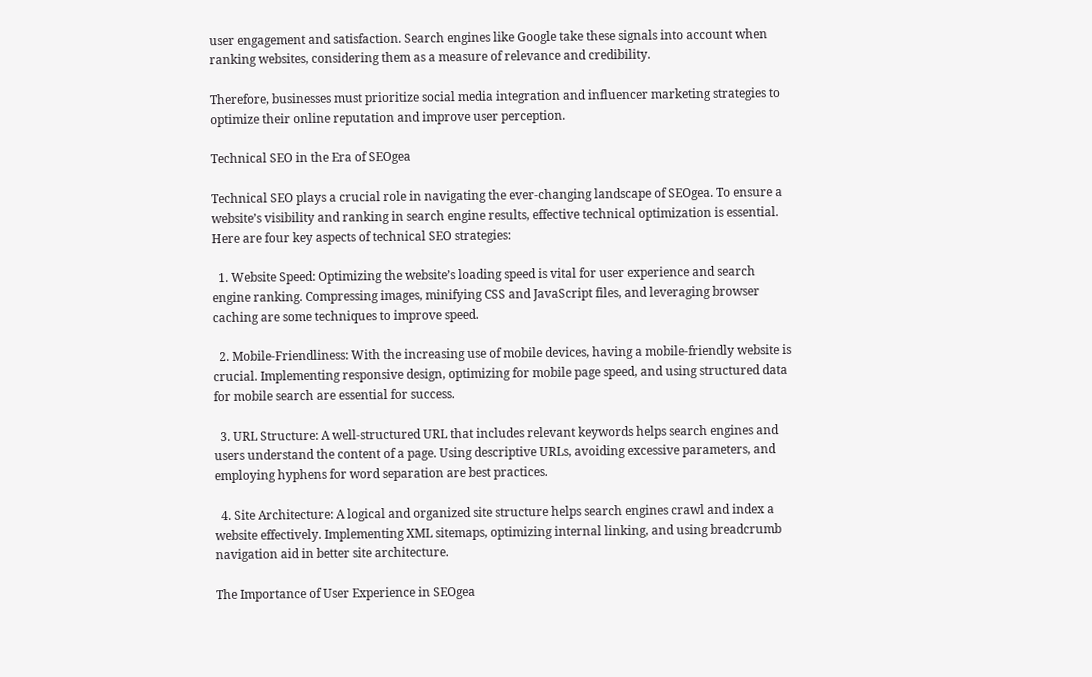user engagement and satisfaction. Search engines like Google take these signals into account when ranking websites, considering them as a measure of relevance and credibility.

Therefore, businesses must prioritize social media integration and influencer marketing strategies to optimize their online reputation and improve user perception.

Technical SEO in the Era of SEOgea

Technical SEO plays a crucial role in navigating the ever-changing landscape of SEOgea. To ensure a website’s visibility and ranking in search engine results, effective technical optimization is essential. Here are four key aspects of technical SEO strategies:

  1. Website Speed: Optimizing the website’s loading speed is vital for user experience and search engine ranking. Compressing images, minifying CSS and JavaScript files, and leveraging browser caching are some techniques to improve speed.

  2. Mobile-Friendliness: With the increasing use of mobile devices, having a mobile-friendly website is crucial. Implementing responsive design, optimizing for mobile page speed, and using structured data for mobile search are essential for success.

  3. URL Structure: A well-structured URL that includes relevant keywords helps search engines and users understand the content of a page. Using descriptive URLs, avoiding excessive parameters, and employing hyphens for word separation are best practices.

  4. Site Architecture: A logical and organized site structure helps search engines crawl and index a website effectively. Implementing XML sitemaps, optimizing internal linking, and using breadcrumb navigation aid in better site architecture.

The Importance of User Experience in SEOgea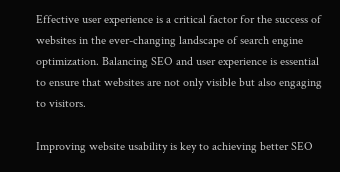Effective user experience is a critical factor for the success of websites in the ever-changing landscape of search engine optimization. Balancing SEO and user experience is essential to ensure that websites are not only visible but also engaging to visitors.

Improving website usability is key to achieving better SEO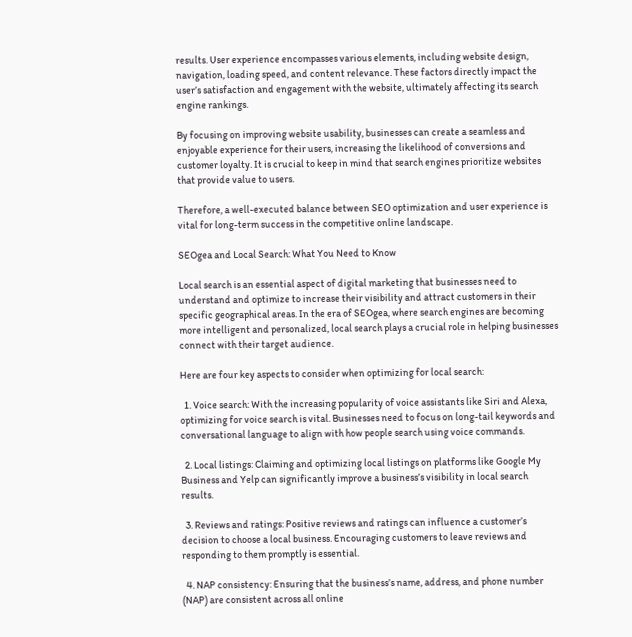results. User experience encompasses various elements, including website design, navigation, loading speed, and content relevance. These factors directly impact the user’s satisfaction and engagement with the website, ultimately affecting its search engine rankings.

By focusing on improving website usability, businesses can create a seamless and enjoyable experience for their users, increasing the likelihood of conversions and customer loyalty. It is crucial to keep in mind that search engines prioritize websites that provide value to users.

Therefore, a well-executed balance between SEO optimization and user experience is vital for long-term success in the competitive online landscape.

SEOgea and Local Search: What You Need to Know

Local search is an essential aspect of digital marketing that businesses need to understand and optimize to increase their visibility and attract customers in their specific geographical areas. In the era of SEOgea, where search engines are becoming more intelligent and personalized, local search plays a crucial role in helping businesses connect with their target audience.

Here are four key aspects to consider when optimizing for local search:

  1. Voice search: With the increasing popularity of voice assistants like Siri and Alexa, optimizing for voice search is vital. Businesses need to focus on long-tail keywords and conversational language to align with how people search using voice commands.

  2. Local listings: Claiming and optimizing local listings on platforms like Google My Business and Yelp can significantly improve a business’s visibility in local search results.

  3. Reviews and ratings: Positive reviews and ratings can influence a customer’s decision to choose a local business. Encouraging customers to leave reviews and responding to them promptly is essential.

  4. NAP consistency: Ensuring that the business’s name, address, and phone number (NAP) are consistent across all online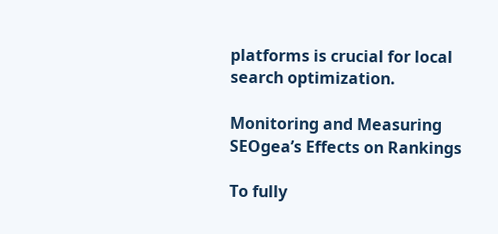platforms is crucial for local search optimization.

Monitoring and Measuring SEOgea’s Effects on Rankings

To fully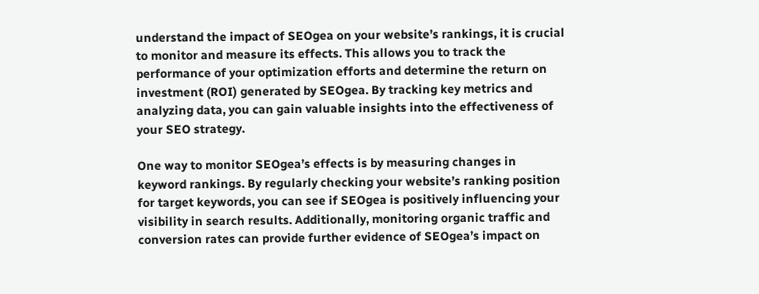understand the impact of SEOgea on your website’s rankings, it is crucial to monitor and measure its effects. This allows you to track the performance of your optimization efforts and determine the return on investment (ROI) generated by SEOgea. By tracking key metrics and analyzing data, you can gain valuable insights into the effectiveness of your SEO strategy.

One way to monitor SEOgea’s effects is by measuring changes in keyword rankings. By regularly checking your website’s ranking position for target keywords, you can see if SEOgea is positively influencing your visibility in search results. Additionally, monitoring organic traffic and conversion rates can provide further evidence of SEOgea’s impact on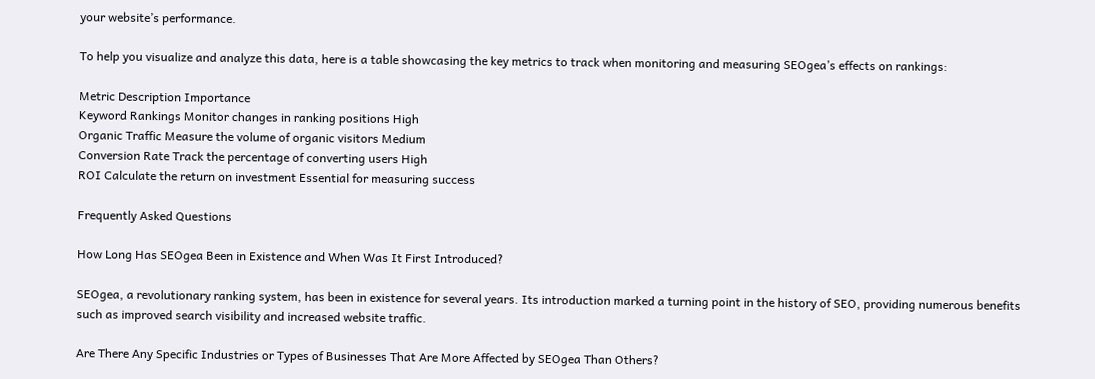your website’s performance.

To help you visualize and analyze this data, here is a table showcasing the key metrics to track when monitoring and measuring SEOgea’s effects on rankings:

Metric Description Importance
Keyword Rankings Monitor changes in ranking positions High
Organic Traffic Measure the volume of organic visitors Medium
Conversion Rate Track the percentage of converting users High
ROI Calculate the return on investment Essential for measuring success

Frequently Asked Questions

How Long Has SEOgea Been in Existence and When Was It First Introduced?

SEOgea, a revolutionary ranking system, has been in existence for several years. Its introduction marked a turning point in the history of SEO, providing numerous benefits such as improved search visibility and increased website traffic.

Are There Any Specific Industries or Types of Businesses That Are More Affected by SEOgea Than Others?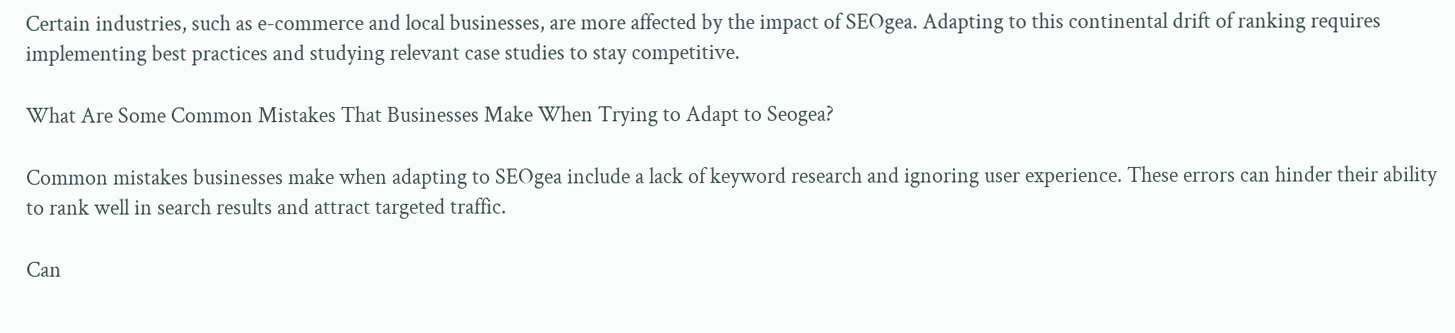Certain industries, such as e-commerce and local businesses, are more affected by the impact of SEOgea. Adapting to this continental drift of ranking requires implementing best practices and studying relevant case studies to stay competitive.

What Are Some Common Mistakes That Businesses Make When Trying to Adapt to Seogea?

Common mistakes businesses make when adapting to SEOgea include a lack of keyword research and ignoring user experience. These errors can hinder their ability to rank well in search results and attract targeted traffic.

Can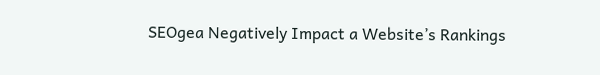SEOgea Negatively Impact a Website’s Rankings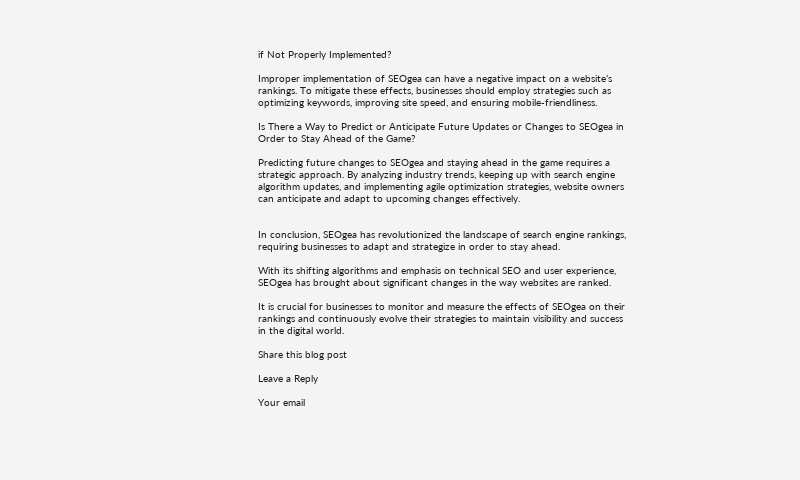if Not Properly Implemented?

Improper implementation of SEOgea can have a negative impact on a website’s rankings. To mitigate these effects, businesses should employ strategies such as optimizing keywords, improving site speed, and ensuring mobile-friendliness.

Is There a Way to Predict or Anticipate Future Updates or Changes to SEOgea in Order to Stay Ahead of the Game?

Predicting future changes to SEOgea and staying ahead in the game requires a strategic approach. By analyzing industry trends, keeping up with search engine algorithm updates, and implementing agile optimization strategies, website owners can anticipate and adapt to upcoming changes effectively.


In conclusion, SEOgea has revolutionized the landscape of search engine rankings, requiring businesses to adapt and strategize in order to stay ahead.

With its shifting algorithms and emphasis on technical SEO and user experience, SEOgea has brought about significant changes in the way websites are ranked.

It is crucial for businesses to monitor and measure the effects of SEOgea on their rankings and continuously evolve their strategies to maintain visibility and success in the digital world.

Share this blog post

Leave a Reply

Your email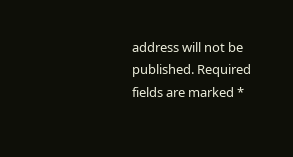address will not be published. Required fields are marked *